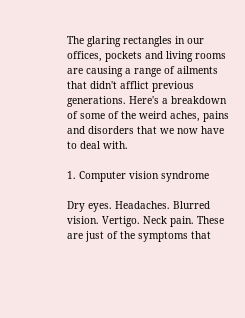The glaring rectangles in our offices, pockets and living rooms are causing a range of ailments that didn't afflict previous generations. Here's a breakdown of some of the weird aches, pains and disorders that we now have to deal with.

1. Computer vision syndrome

Dry eyes. Headaches. Blurred vision. Vertigo. Neck pain. These are just of the symptoms that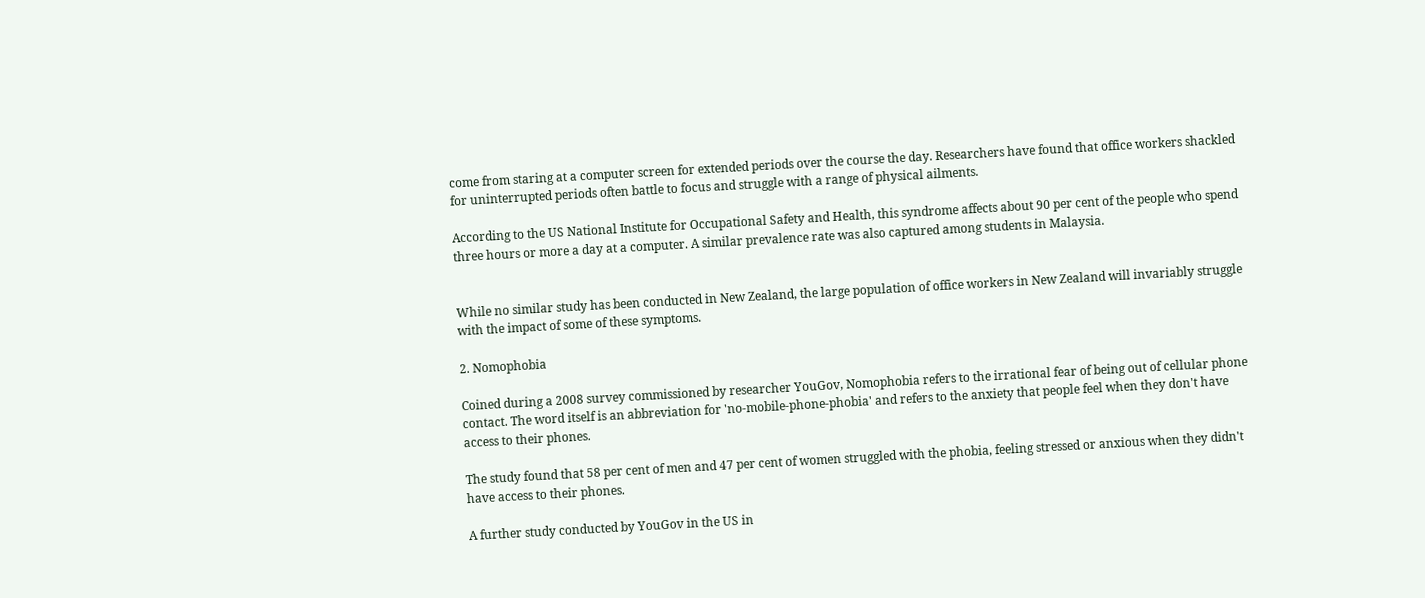come from staring at a computer screen for extended periods over the course the day. Researchers have found that office workers shackled for uninterrupted periods often battle to focus and struggle with a range of physical ailments.

According to the US National Institute for Occupational Safety and Health, this syndrome affects about 90 per cent of the people who spend three hours or more a day at a computer. A similar prevalence rate was also captured among students in Malaysia.


While no similar study has been conducted in New Zealand, the large population of office workers in New Zealand will invariably struggle with the impact of some of these symptoms.

2. Nomophobia

Coined during a 2008 survey commissioned by researcher YouGov, Nomophobia refers to the irrational fear of being out of cellular phone contact. The word itself is an abbreviation for 'no-mobile-phone-phobia' and refers to the anxiety that people feel when they don't have access to their phones.

The study found that 58 per cent of men and 47 per cent of women struggled with the phobia, feeling stressed or anxious when they didn't have access to their phones.

A further study conducted by YouGov in the US in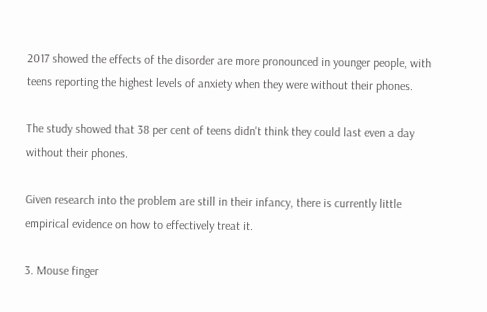2017 showed the effects of the disorder are more pronounced in younger people, with teens reporting the highest levels of anxiety when they were without their phones.

The study showed that 38 per cent of teens didn't think they could last even a day without their phones.

Given research into the problem are still in their infancy, there is currently little empirical evidence on how to effectively treat it.

3. Mouse finger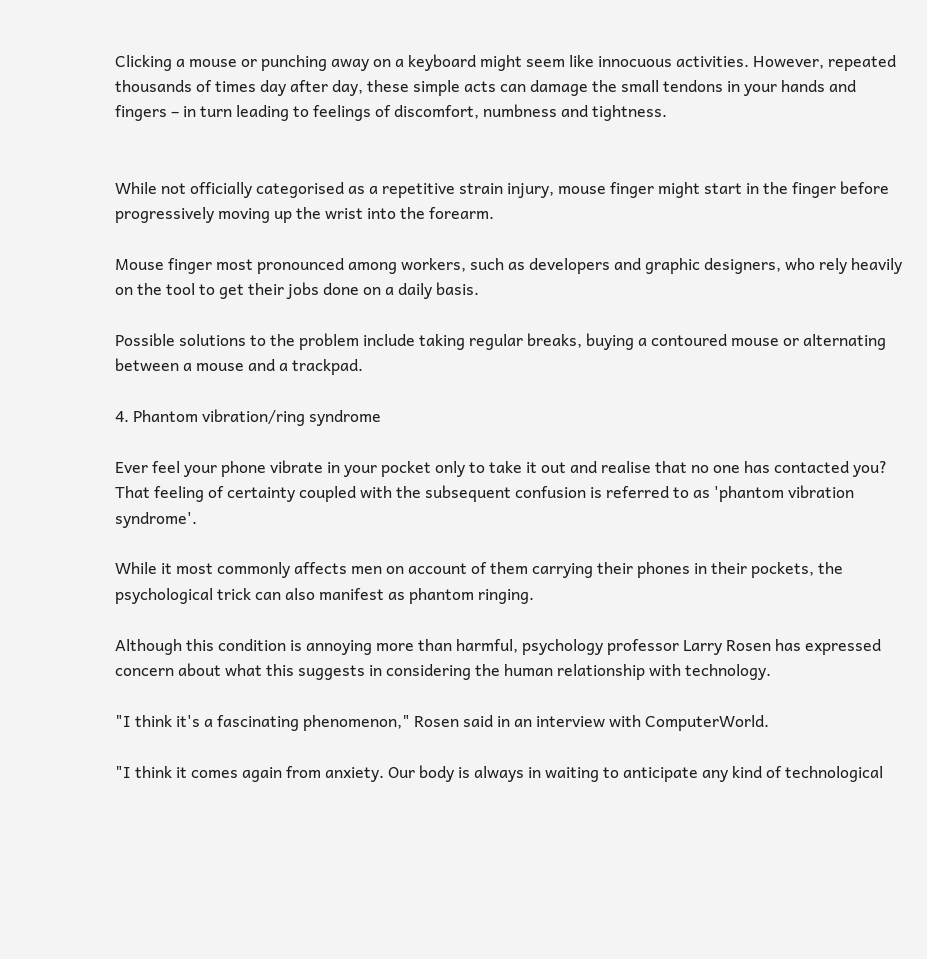Clicking a mouse or punching away on a keyboard might seem like innocuous activities. However, repeated thousands of times day after day, these simple acts can damage the small tendons in your hands and fingers – in turn leading to feelings of discomfort, numbness and tightness.


While not officially categorised as a repetitive strain injury, mouse finger might start in the finger before progressively moving up the wrist into the forearm.

Mouse finger most pronounced among workers, such as developers and graphic designers, who rely heavily on the tool to get their jobs done on a daily basis.

Possible solutions to the problem include taking regular breaks, buying a contoured mouse or alternating between a mouse and a trackpad.

4. Phantom vibration/ring syndrome

Ever feel your phone vibrate in your pocket only to take it out and realise that no one has contacted you? That feeling of certainty coupled with the subsequent confusion is referred to as 'phantom vibration syndrome'.

While it most commonly affects men on account of them carrying their phones in their pockets, the psychological trick can also manifest as phantom ringing.

Although this condition is annoying more than harmful, psychology professor Larry Rosen has expressed concern about what this suggests in considering the human relationship with technology.

"I think it's a fascinating phenomenon," Rosen said in an interview with ComputerWorld.

"I think it comes again from anxiety. Our body is always in waiting to anticipate any kind of technological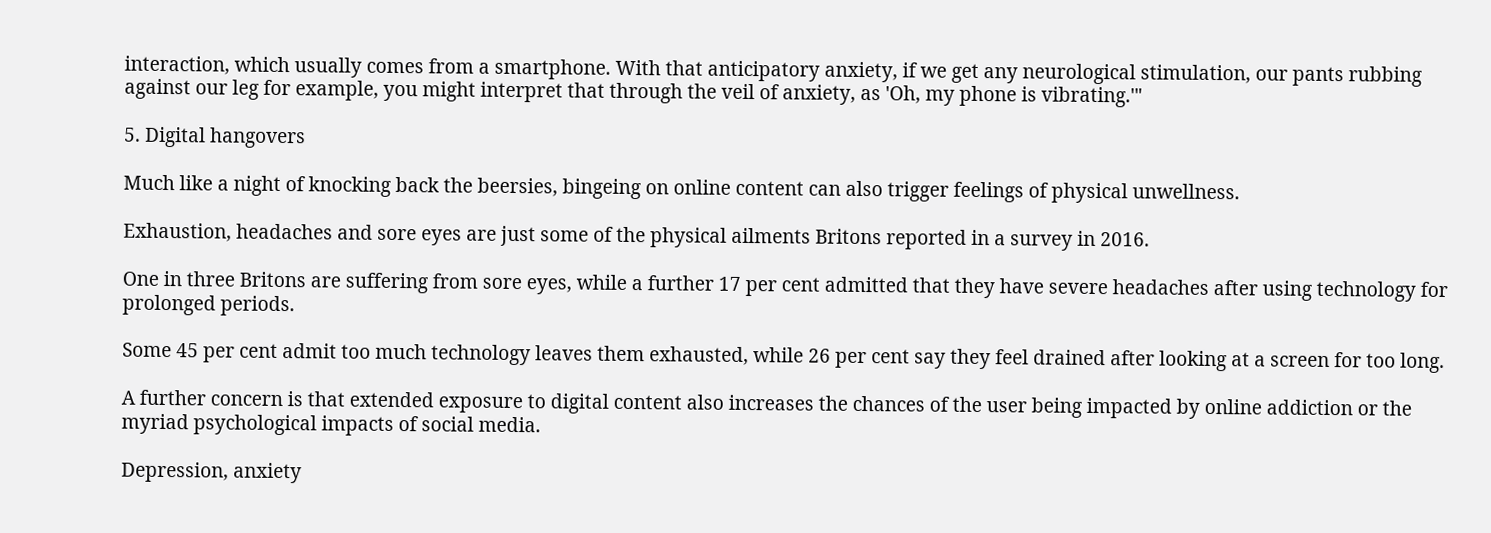interaction, which usually comes from a smartphone. With that anticipatory anxiety, if we get any neurological stimulation, our pants rubbing against our leg for example, you might interpret that through the veil of anxiety, as 'Oh, my phone is vibrating.'"

5. Digital hangovers

Much like a night of knocking back the beersies, bingeing on online content can also trigger feelings of physical unwellness.

Exhaustion, headaches and sore eyes are just some of the physical ailments Britons reported in a survey in 2016.

One in three Britons are suffering from sore eyes, while a further 17 per cent admitted that they have severe headaches after using technology for prolonged periods.

Some 45 per cent admit too much technology leaves them exhausted, while 26 per cent say they feel drained after looking at a screen for too long.

A further concern is that extended exposure to digital content also increases the chances of the user being impacted by online addiction or the myriad psychological impacts of social media.

Depression, anxiety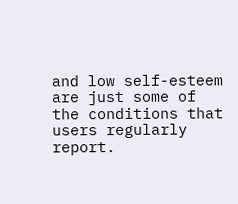and low self-esteem are just some of the conditions that users regularly report.